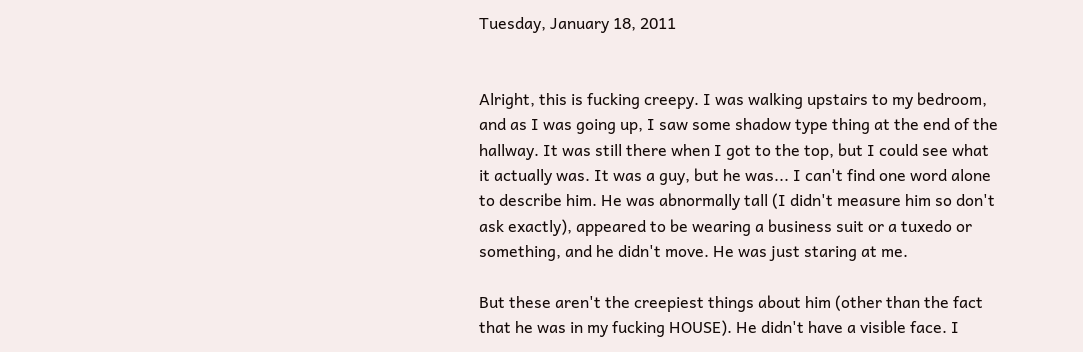Tuesday, January 18, 2011


Alright, this is fucking creepy. I was walking upstairs to my bedroom, and as I was going up, I saw some shadow type thing at the end of the hallway. It was still there when I got to the top, but I could see what it actually was. It was a guy, but he was... I can't find one word alone to describe him. He was abnormally tall (I didn't measure him so don't ask exactly), appeared to be wearing a business suit or a tuxedo or something, and he didn't move. He was just staring at me.

But these aren't the creepiest things about him (other than the fact that he was in my fucking HOUSE). He didn't have a visible face. I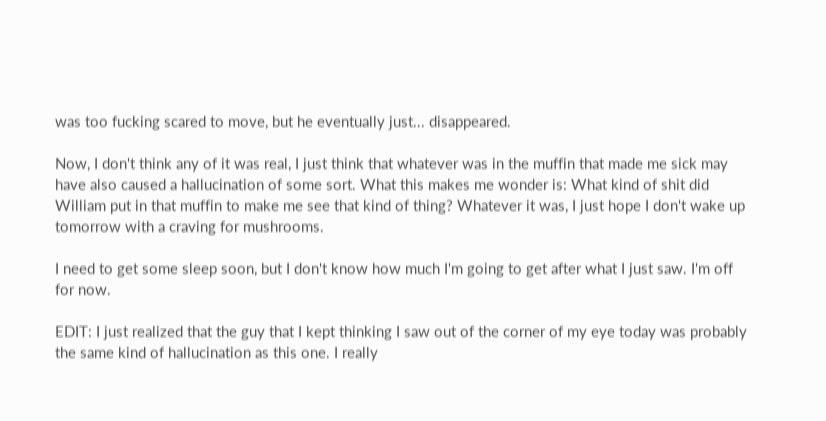was too fucking scared to move, but he eventually just... disappeared.

Now, I don't think any of it was real, I just think that whatever was in the muffin that made me sick may have also caused a hallucination of some sort. What this makes me wonder is: What kind of shit did William put in that muffin to make me see that kind of thing? Whatever it was, I just hope I don't wake up tomorrow with a craving for mushrooms.

I need to get some sleep soon, but I don't know how much I'm going to get after what I just saw. I'm off for now.

EDIT: I just realized that the guy that I kept thinking I saw out of the corner of my eye today was probably the same kind of hallucination as this one. I really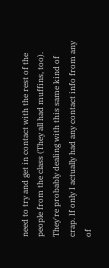need to try and get in contact with the rest of the people from the class (They all had muffins, too). They're probably dealing with this same kind of crap. If only I actually had any contact info from any of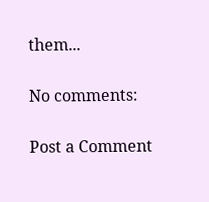them...

No comments:

Post a Comment